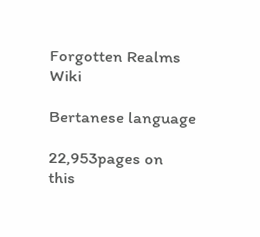Forgotten Realms Wiki

Bertanese language

22,953pages on
this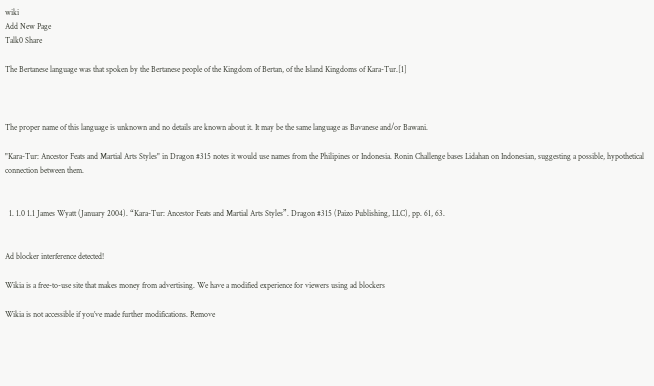wiki
Add New Page
Talk0 Share

The Bertanese language was that spoken by the Bertanese people of the Kingdom of Bertan, of the Island Kingdoms of Kara-Tur.[1]



The proper name of this language is unknown and no details are known about it. It may be the same language as Bavanese and/or Bawani.

"Kara-Tur: Ancestor Feats and Martial Arts Styles" in Dragon #315 notes it would use names from the Philipines or Indonesia. Ronin Challenge bases Lidahan on Indonesian, suggesting a possible, hypothetical connection between them.


  1. 1.0 1.1 James Wyatt (January 2004). “Kara-Tur: Ancestor Feats and Martial Arts Styles”. Dragon #315 (Paizo Publishing, LLC), pp. 61, 63.


Ad blocker interference detected!

Wikia is a free-to-use site that makes money from advertising. We have a modified experience for viewers using ad blockers

Wikia is not accessible if you’ve made further modifications. Remove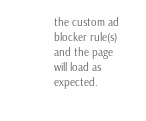the custom ad blocker rule(s) and the page will load as expected.